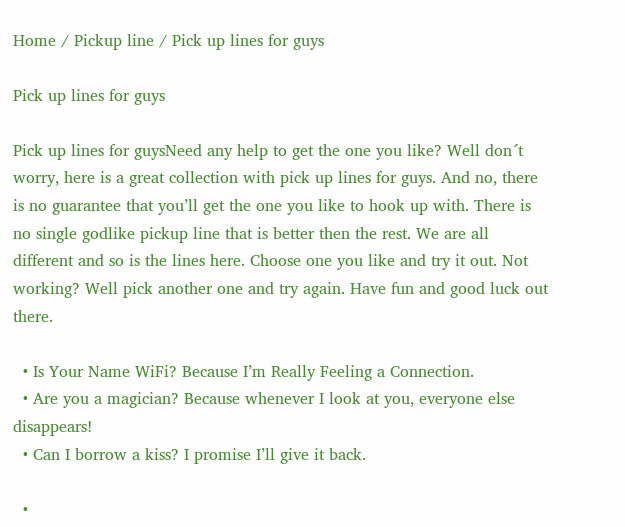Home / Pickup line / Pick up lines for guys

Pick up lines for guys

Pick up lines for guysNeed any help to get the one you like? Well don´t worry, here is a great collection with pick up lines for guys. And no, there is no guarantee that you’ll get the one you like to hook up with. There is no single godlike pickup line that is better then the rest. We are all different and so is the lines here. Choose one you like and try it out. Not working? Well pick another one and try again. Have fun and good luck out there.

  • Is Your Name WiFi? Because I’m Really Feeling a Connection.
  • Are you a magician? Because whenever I look at you, everyone else disappears!
  • Can I borrow a kiss? I promise I’ll give it back.

  •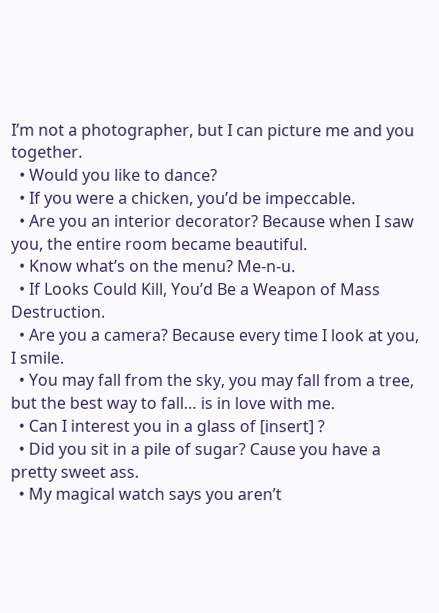I’m not a photographer, but I can picture me and you together.
  • Would you like to dance?
  • If you were a chicken, you’d be impeccable.
  • Are you an interior decorator? Because when I saw you, the entire room became beautiful.
  • Know what’s on the menu? Me-n-u.
  • If Looks Could Kill, You’d Be a Weapon of Mass Destruction.
  • Are you a camera? Because every time I look at you, I smile.
  • You may fall from the sky, you may fall from a tree, but the best way to fall… is in love with me.
  • Can I interest you in a glass of [insert] ?
  • Did you sit in a pile of sugar? Cause you have a pretty sweet ass.
  • My magical watch says you aren’t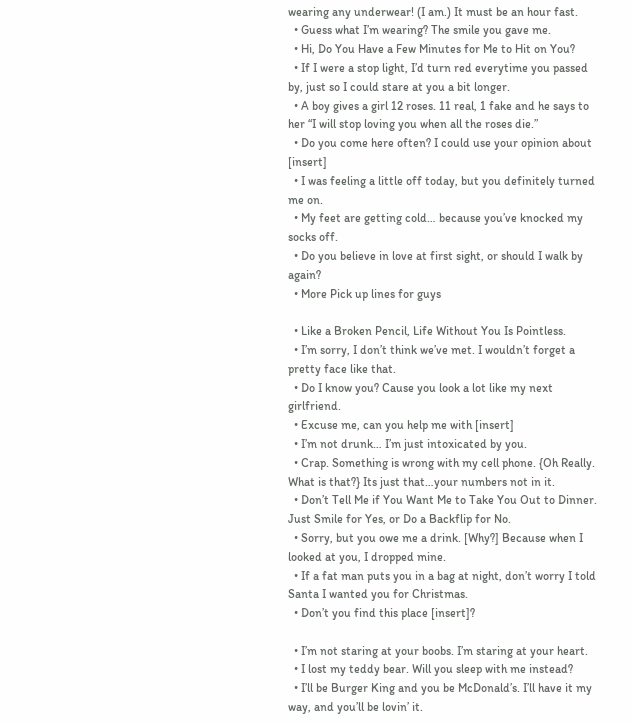wearing any underwear! (I am.) It must be an hour fast.
  • Guess what I’m wearing? The smile you gave me.
  • Hi, Do You Have a Few Minutes for Me to Hit on You?
  • If I were a stop light, I’d turn red everytime you passed by, just so I could stare at you a bit longer.
  • A boy gives a girl 12 roses. 11 real, 1 fake and he says to her “I will stop loving you when all the roses die.”
  • Do you come here often? I could use your opinion about [insert]
  • I was feeling a little off today, but you definitely turned me on.
  • My feet are getting cold… because you’ve knocked my socks off.
  • Do you believe in love at first sight, or should I walk by again?
  • More Pick up lines for guys

  • Like a Broken Pencil, Life Without You Is Pointless.
  • I’m sorry, I don’t think we’ve met. I wouldn’t forget a pretty face like that.
  • Do I know you? Cause you look a lot like my next girlfriend.
  • Excuse me, can you help me with [insert]
  • I’m not drunk… I’m just intoxicated by you.
  • Crap. Something is wrong with my cell phone. {Oh Really. What is that?} Its just that…your numbers not in it.
  • Don’t Tell Me if You Want Me to Take You Out to Dinner. Just Smile for Yes, or Do a Backflip for No.
  • Sorry, but you owe me a drink. [Why?] Because when I looked at you, I dropped mine.
  • If a fat man puts you in a bag at night, don’t worry I told Santa I wanted you for Christmas.
  • Don’t you find this place [insert]?

  • I’m not staring at your boobs. I’m staring at your heart.
  • I lost my teddy bear. Will you sleep with me instead?
  • I’ll be Burger King and you be McDonald’s. I’ll have it my way, and you’ll be lovin’ it.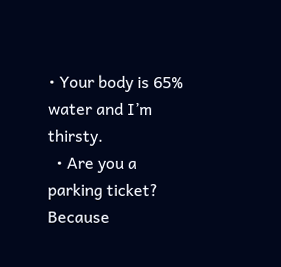• Your body is 65% water and I’m thirsty.
  • Are you a parking ticket? Because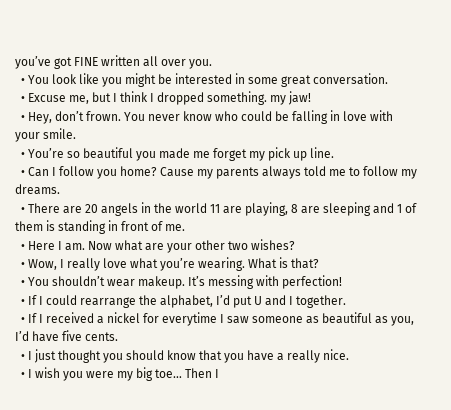you’ve got FINE written all over you.
  • You look like you might be interested in some great conversation.
  • Excuse me, but I think I dropped something. my jaw!
  • Hey, don’t frown. You never know who could be falling in love with your smile.
  • You’re so beautiful you made me forget my pick up line.
  • Can I follow you home? Cause my parents always told me to follow my dreams.
  • There are 20 angels in the world 11 are playing, 8 are sleeping and 1 of them is standing in front of me.
  • Here I am. Now what are your other two wishes?
  • Wow, I really love what you’re wearing. What is that?
  • You shouldn’t wear makeup. It’s messing with perfection!
  • If I could rearrange the alphabet, I’d put U and I together.
  • If I received a nickel for everytime I saw someone as beautiful as you, I’d have five cents.
  • I just thought you should know that you have a really nice.
  • I wish you were my big toe… Then I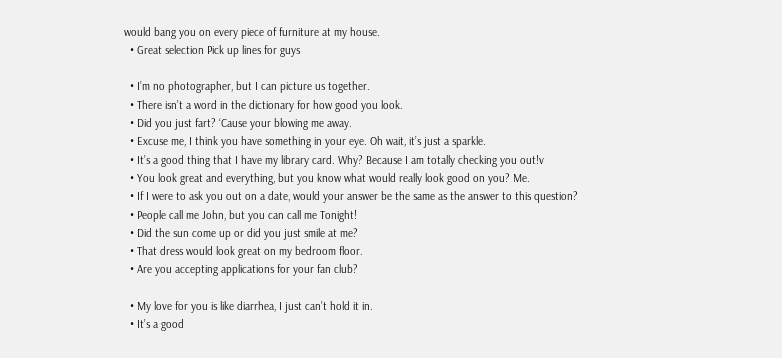would bang you on every piece of furniture at my house.
  • Great selection Pick up lines for guys

  • I’m no photographer, but I can picture us together.
  • There isn’t a word in the dictionary for how good you look.
  • Did you just fart? ‘Cause your blowing me away.
  • Excuse me, I think you have something in your eye. Oh wait, it’s just a sparkle.
  • It’s a good thing that I have my library card. Why? Because I am totally checking you out!v
  • You look great and everything, but you know what would really look good on you? Me.
  • If I were to ask you out on a date, would your answer be the same as the answer to this question?
  • People call me John, but you can call me Tonight!
  • Did the sun come up or did you just smile at me?
  • That dress would look great on my bedroom floor.
  • Are you accepting applications for your fan club?

  • My love for you is like diarrhea, I just can’t hold it in.
  • It’s a good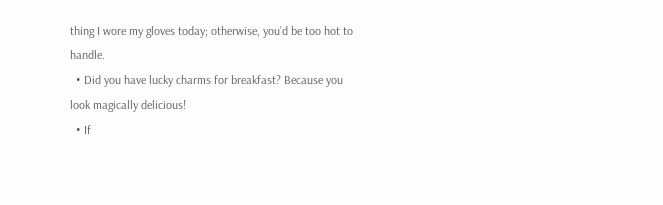thing I wore my gloves today; otherwise, you’d be too hot to handle.
  • Did you have lucky charms for breakfast? Because you look magically delicious!
  • If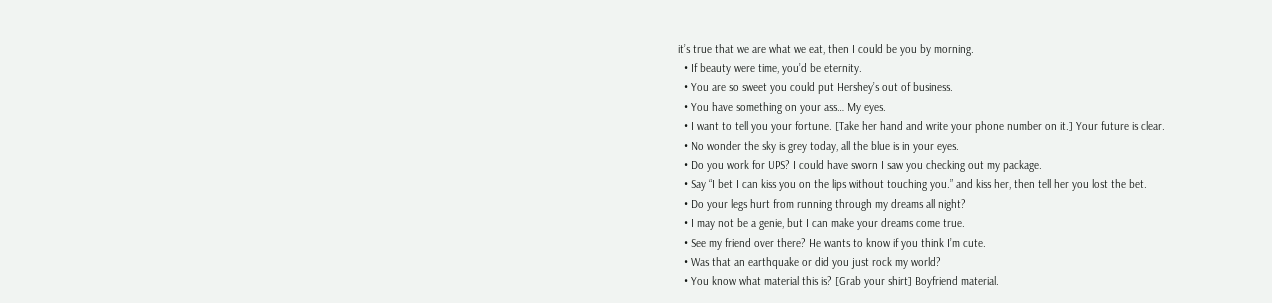it’s true that we are what we eat, then I could be you by morning.
  • If beauty were time, you’d be eternity.
  • You are so sweet you could put Hershey’s out of business.
  • You have something on your ass… My eyes.
  • I want to tell you your fortune. [Take her hand and write your phone number on it.] Your future is clear.
  • No wonder the sky is grey today, all the blue is in your eyes.
  • Do you work for UPS? I could have sworn I saw you checking out my package.
  • Say “I bet I can kiss you on the lips without touching you.” and kiss her, then tell her you lost the bet.
  • Do your legs hurt from running through my dreams all night?
  • I may not be a genie, but I can make your dreams come true.
  • See my friend over there? He wants to know if you think I’m cute.
  • Was that an earthquake or did you just rock my world?
  • You know what material this is? [Grab your shirt] Boyfriend material.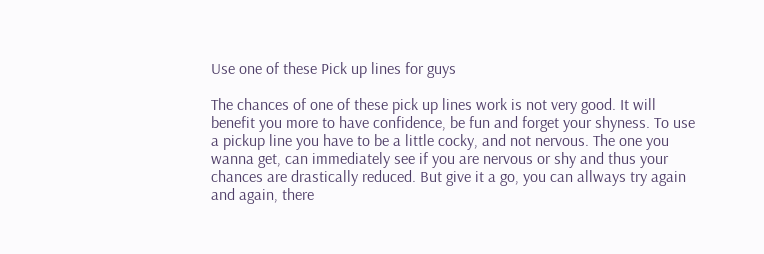Use one of these Pick up lines for guys

The chances of one of these pick up lines work is not very good. It will benefit you more to have confidence, be fun and forget your shyness. To use a pickup line you have to be a little cocky, and not nervous. The one you wanna get, can immediately see if you are nervous or shy and thus your chances are drastically reduced. But give it a go, you can allways try again and again, there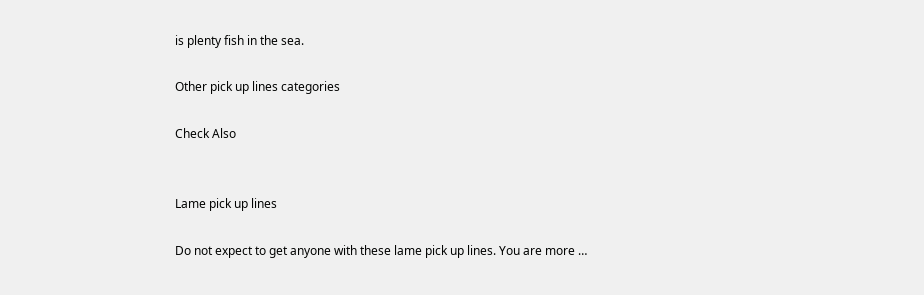is plenty fish in the sea.

Other pick up lines categories

Check Also


Lame pick up lines

Do not expect to get anyone with these lame pick up lines. You are more …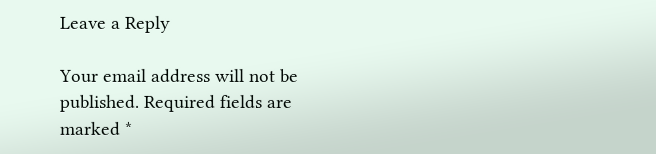Leave a Reply

Your email address will not be published. Required fields are marked *